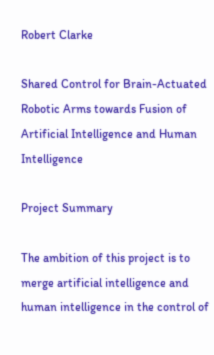Robert Clarke

Shared Control for Brain-Actuated Robotic Arms towards Fusion of Artificial Intelligence and Human Intelligence

Project Summary

The ambition of this project is to merge artificial intelligence and human intelligence in the control of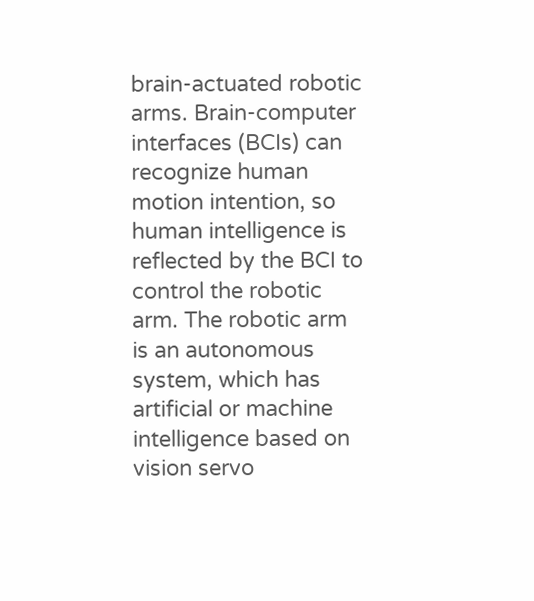brain-actuated robotic arms. Brain-computer interfaces (BCIs) can recognize human motion intention, so human intelligence is reflected by the BCI to control the robotic arm. The robotic arm is an autonomous system, which has artificial or machine intelligence based on vision servo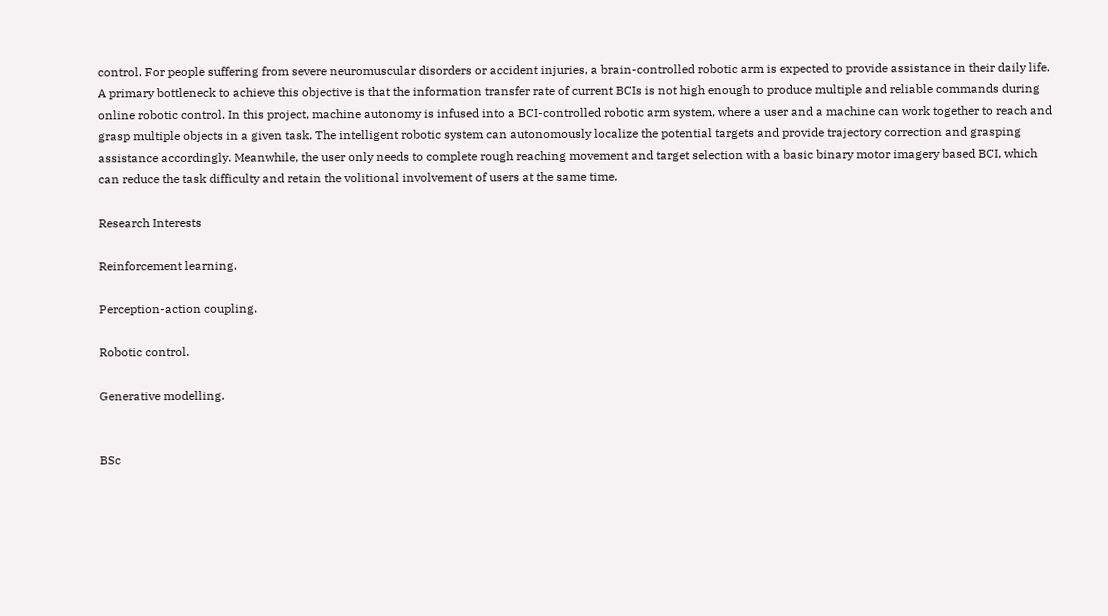control. For people suffering from severe neuromuscular disorders or accident injuries, a brain-controlled robotic arm is expected to provide assistance in their daily life. A primary bottleneck to achieve this objective is that the information transfer rate of current BCIs is not high enough to produce multiple and reliable commands during online robotic control. In this project, machine autonomy is infused into a BCI-controlled robotic arm system, where a user and a machine can work together to reach and grasp multiple objects in a given task. The intelligent robotic system can autonomously localize the potential targets and provide trajectory correction and grasping assistance accordingly. Meanwhile, the user only needs to complete rough reaching movement and target selection with a basic binary motor imagery based BCI, which can reduce the task difficulty and retain the volitional involvement of users at the same time.

Research Interests

Reinforcement learning.

Perception-action coupling.

Robotic control.

Generative modelling.


BSc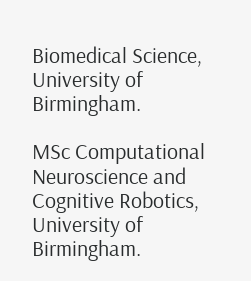Biomedical Science, University of Birmingham.

MSc Computational Neuroscience and Cognitive Robotics, University of Birmingham.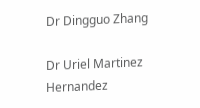Dr Dingguo Zhang

Dr Uriel Martinez Hernandez